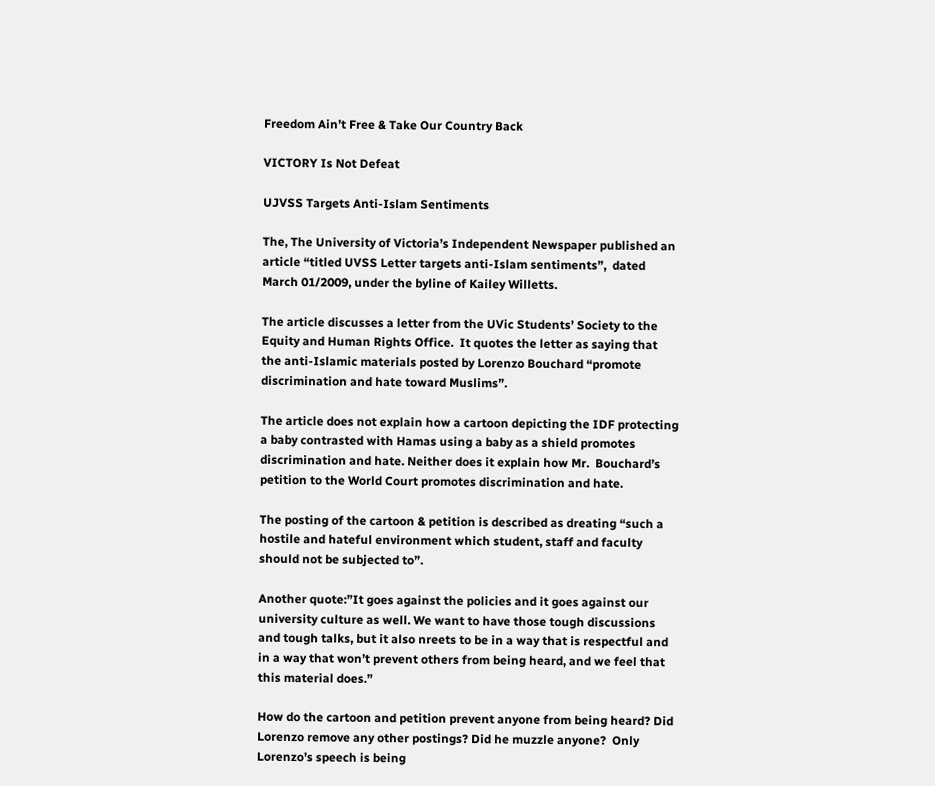Freedom Ain’t Free & Take Our Country Back

VICTORY Is Not Defeat

UJVSS Targets Anti-Islam Sentiments

The, The University of Victoria’s Independent Newspaper published an article “titled UVSS Letter targets anti-Islam sentiments”,  dated March 01/2009, under the byline of Kailey Willetts.

The article discusses a letter from the UVic Students’ Society to the Equity and Human Rights Office.  It quotes the letter as saying that the anti-Islamic materials posted by Lorenzo Bouchard “promote discrimination and hate toward Muslims”.

The article does not explain how a cartoon depicting the IDF protecting a baby contrasted with Hamas using a baby as a shield promotes discrimination and hate. Neither does it explain how Mr.  Bouchard’s petition to the World Court promotes discrimination and hate.

The posting of the cartoon & petition is described as dreating “such a hostile and hateful environment which student, staff and faculty should not be subjected to”.

Another quote:”It goes against the policies and it goes against our university culture as well. We want to have those tough discussions and tough talks, but it also nreets to be in a way that is respectful and in a way that won’t prevent others from being heard, and we feel that this material does.”

How do the cartoon and petition prevent anyone from being heard? Did Lorenzo remove any other postings? Did he muzzle anyone?  Only Lorenzo’s speech is being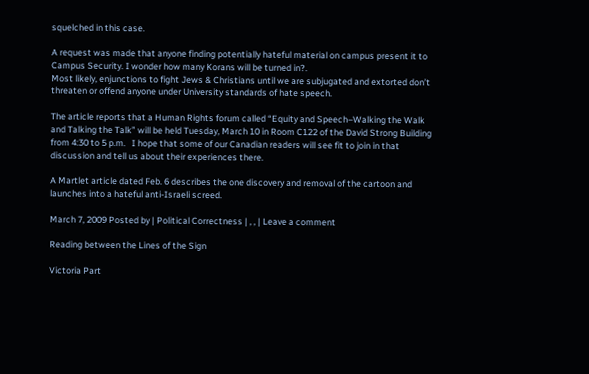squelched in this case.

A request was made that anyone finding potentially hateful material on campus present it to Campus Security. I wonder how many Korans will be turned in?.
Most likely, enjunctions to fight Jews & Christians until we are subjugated and extorted don’t threaten or offend anyone under University standards of hate speech.

The article reports that a Human Rights forum called “Equity and Speech–Walking the Walk and Talking the Talk” will be held Tuesday, March 10 in Room C122 of the David Strong Building from 4:30 to 5 p.m.   I hope that some of our Canadian readers will see fit to join in that discussion and tell us about their experiences there.

A Martlet article dated Feb. 6 describes the one discovery and removal of the cartoon and launches into a hateful anti-Israeli screed.

March 7, 2009 Posted by | Political Correctness | , , | Leave a comment

Reading between the Lines of the Sign

Victoria Part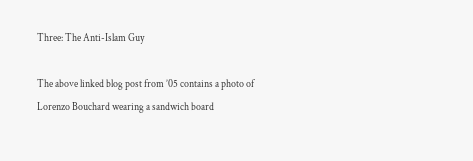Three: The Anti-Islam Guy

The above linked blog post from ’05 contains a photo of Lorenzo Bouchard wearing a sandwich board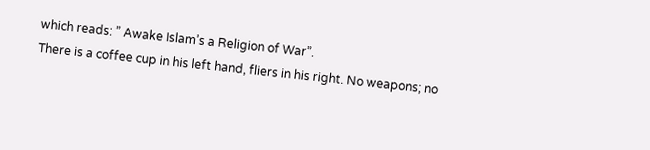which reads: ” Awake Islam’s a Religion of War”.
There is a coffee cup in his left hand, fliers in his right. No weapons; no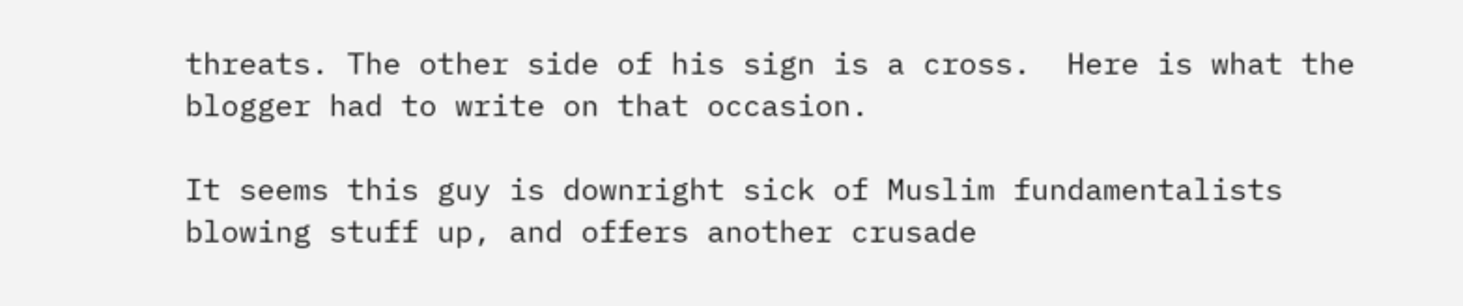threats. The other side of his sign is a cross.  Here is what the blogger had to write on that occasion.

It seems this guy is downright sick of Muslim fundamentalists blowing stuff up, and offers another crusade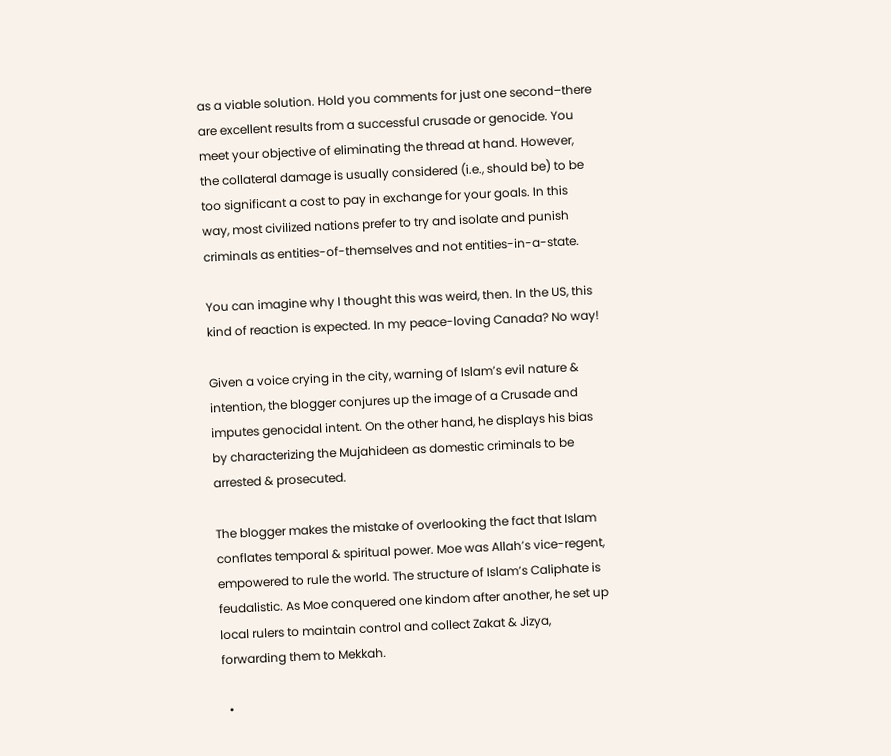as a viable solution. Hold you comments for just one second–there are excellent results from a successful crusade or genocide. You meet your objective of eliminating the thread at hand. However, the collateral damage is usually considered (i.e., should be) to be too significant a cost to pay in exchange for your goals. In this way, most civilized nations prefer to try and isolate and punish criminals as entities-of-themselves and not entities-in-a-state.

You can imagine why I thought this was weird, then. In the US, this kind of reaction is expected. In my peace-loving Canada? No way!

Given a voice crying in the city, warning of Islam’s evil nature & intention, the blogger conjures up the image of a Crusade and imputes genocidal intent. On the other hand, he displays his bias by characterizing the Mujahideen as domestic criminals to be arrested & prosecuted.

The blogger makes the mistake of overlooking the fact that Islam conflates temporal & spiritual power. Moe was Allah’s vice-regent, empowered to rule the world. The structure of Islam’s Caliphate is feudalistic. As Moe conquered one kindom after another, he set up local rulers to maintain control and collect Zakat & Jizya, forwarding them to Mekkah.

  •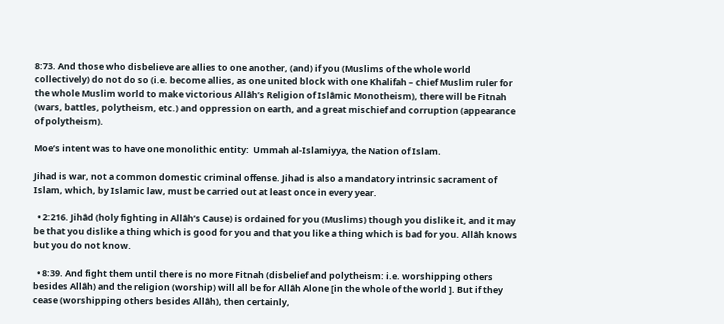8:73. And those who disbelieve are allies to one another, (and) if you (Muslims of the whole world collectively) do not do so (i.e. become allies, as one united block with one Khalifah – chief Muslim ruler for the whole Muslim world to make victorious Allâh’s Religion of Islâmic Monotheism), there will be Fitnah (wars, battles, polytheism, etc.) and oppression on earth, and a great mischief and corruption (appearance of polytheism).

Moe’s intent was to have one monolithic entity:  Ummah al-Islamiyya, the Nation of Islam.

Jihad is war, not a common domestic criminal offense. Jihad is also a mandatory intrinsic sacrament of Islam, which, by Islamic law, must be carried out at least once in every year.

  • 2:216. Jihâd (holy fighting in Allâh’s Cause) is ordained for you (Muslims) though you dislike it, and it may be that you dislike a thing which is good for you and that you like a thing which is bad for you. Allâh knows but you do not know.

  • 8:39. And fight them until there is no more Fitnah (disbelief and polytheism: i.e. worshipping others besides Allâh) and the religion (worship) will all be for Allâh Alone [in the whole of the world ]. But if they cease (worshipping others besides Allâh), then certainly,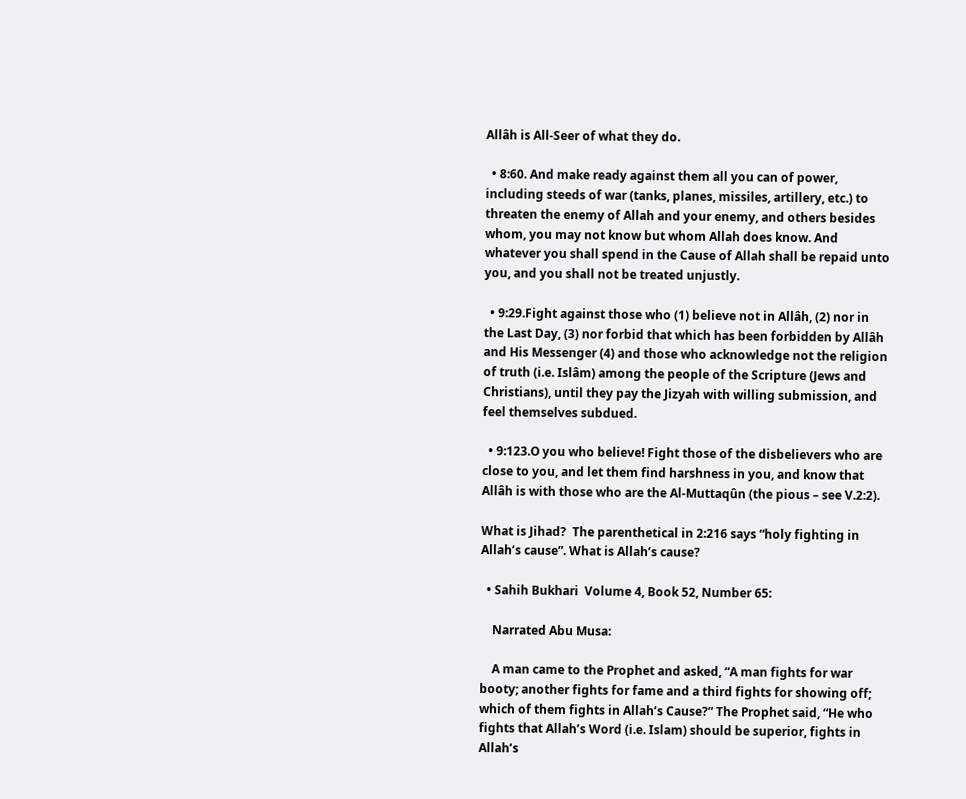Allâh is All-Seer of what they do.

  • 8:60. And make ready against them all you can of power, including steeds of war (tanks, planes, missiles, artillery, etc.) to threaten the enemy of Allah and your enemy, and others besides whom, you may not know but whom Allah does know. And whatever you shall spend in the Cause of Allah shall be repaid unto you, and you shall not be treated unjustly.

  • 9:29.Fight against those who (1) believe not in Allâh, (2) nor in the Last Day, (3) nor forbid that which has been forbidden by Allâh and His Messenger (4) and those who acknowledge not the religion of truth (i.e. Islâm) among the people of the Scripture (Jews and Christians), until they pay the Jizyah with willing submission, and feel themselves subdued.

  • 9:123.O you who believe! Fight those of the disbelievers who are close to you, and let them find harshness in you, and know that Allâh is with those who are the Al-Muttaqûn (the pious – see V.2:2).

What is Jihad?  The parenthetical in 2:216 says “holy fighting in Allah’s cause”. What is Allah’s cause?

  • Sahih Bukhari  Volume 4, Book 52, Number 65:

    Narrated Abu Musa:

    A man came to the Prophet and asked, “A man fights for war booty; another fights for fame and a third fights for showing off; which of them fights in Allah’s Cause?” The Prophet said, “He who fights that Allah’s Word (i.e. Islam) should be superior, fights in Allah’s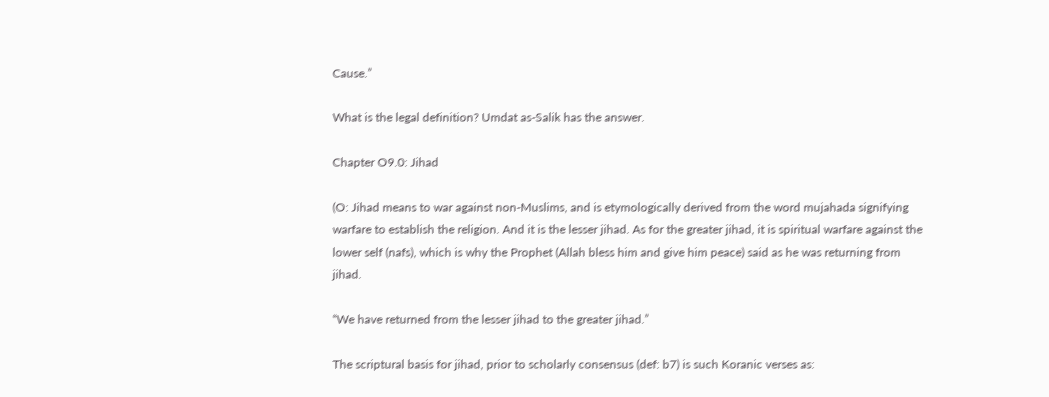Cause.”

What is the legal definition? Umdat as-Salik has the answer.

Chapter O9.0: Jihad

(O: Jihad means to war against non-Muslims, and is etymologically derived from the word mujahada signifying warfare to establish the religion. And it is the lesser jihad. As for the greater jihad, it is spiritual warfare against the lower self (nafs), which is why the Prophet (Allah bless him and give him peace) said as he was returning from jihad.

“We have returned from the lesser jihad to the greater jihad.”

The scriptural basis for jihad, prior to scholarly consensus (def: b7) is such Koranic verses as: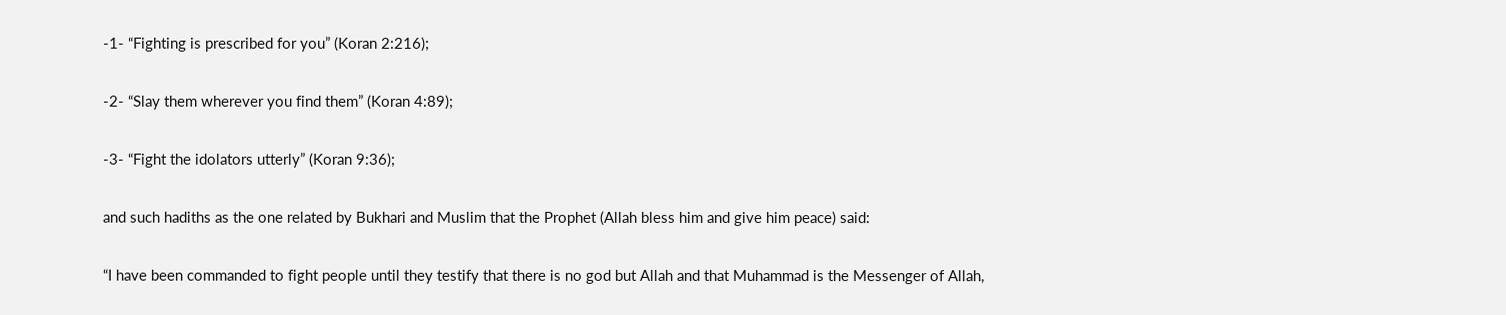-1- “Fighting is prescribed for you” (Koran 2:216);

-2- “Slay them wherever you find them” (Koran 4:89);

-3- “Fight the idolators utterly” (Koran 9:36);

and such hadiths as the one related by Bukhari and Muslim that the Prophet (Allah bless him and give him peace) said:

“I have been commanded to fight people until they testify that there is no god but Allah and that Muhammad is the Messenger of Allah,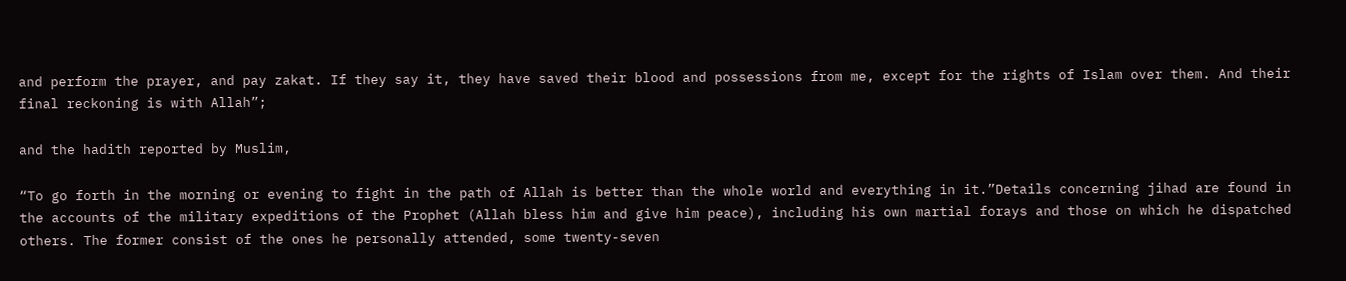and perform the prayer, and pay zakat. If they say it, they have saved their blood and possessions from me, except for the rights of Islam over them. And their final reckoning is with Allah”;

and the hadith reported by Muslim,

“To go forth in the morning or evening to fight in the path of Allah is better than the whole world and everything in it.”Details concerning jihad are found in the accounts of the military expeditions of the Prophet (Allah bless him and give him peace), including his own martial forays and those on which he dispatched others. The former consist of the ones he personally attended, some twenty-seven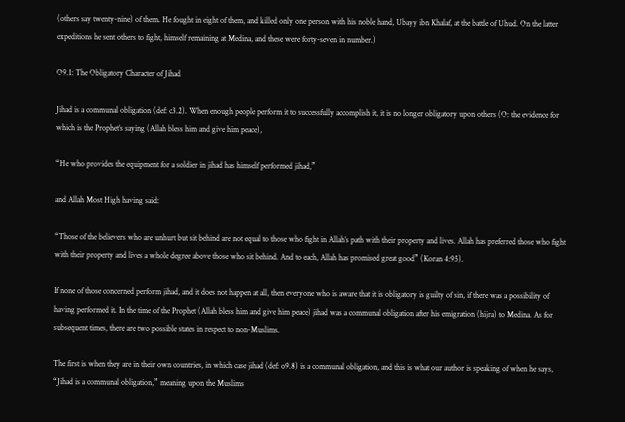(others say twenty-nine) of them. He fought in eight of them, and killed only one person with his noble hand, Ubayy ibn Khalaf, at the battle of Uhud. On the latter expeditions he sent others to fight, himself remaining at Medina, and these were forty-seven in number.)

O9.1: The Obligatory Character of Jihad

Jihad is a communal obligation (def: c3.2). When enough people perform it to successfully accomplish it, it is no longer obligatory upon others (O: the evidence for which is the Prophet’s saying (Allah bless him and give him peace),

“He who provides the equipment for a soldier in jihad has himself performed jihad,”

and Allah Most High having said:

“Those of the believers who are unhurt but sit behind are not equal to those who fight in Allah’s path with their property and lives. Allah has preferred those who fight with their property and lives a whole degree above those who sit behind. And to each, Allah has promised great good” (Koran 4:95).

If none of those concerned perform jihad, and it does not happen at all, then everyone who is aware that it is obligatory is guilty of sin, if there was a possibility of having performed it. In the time of the Prophet (Allah bless him and give him peace) jihad was a communal obligation after his emigration (hijra) to Medina. As for subsequent times, there are two possible states in respect to non-Muslims.

The first is when they are in their own countries, in which case jihad (def: o9.8) is a communal obligation, and this is what our author is speaking of when he says, “Jihad is a communal obligation,” meaning upon the Muslims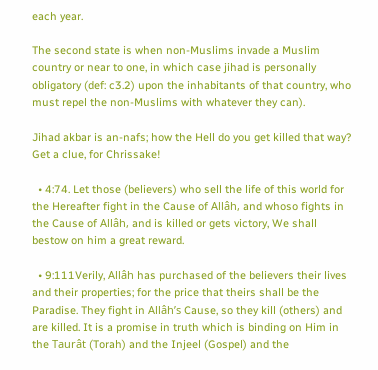each year.

The second state is when non-Muslims invade a Muslim country or near to one, in which case jihad is personally obligatory (def: c3.2) upon the inhabitants of that country, who must repel the non-Muslims with whatever they can).

Jihad akbar is an-nafs; how the Hell do you get killed that way? Get a clue, for Chrissake!

  • 4:74. Let those (believers) who sell the life of this world for the Hereafter fight in the Cause of Allâh, and whoso fights in the Cause of Allâh, and is killed or gets victory, We shall bestow on him a great reward.

  • 9:111Verily, Allâh has purchased of the believers their lives and their properties; for the price that theirs shall be the Paradise. They fight in Allâh’s Cause, so they kill (others) and are killed. It is a promise in truth which is binding on Him in the Taurât (Torah) and the Injeel (Gospel) and the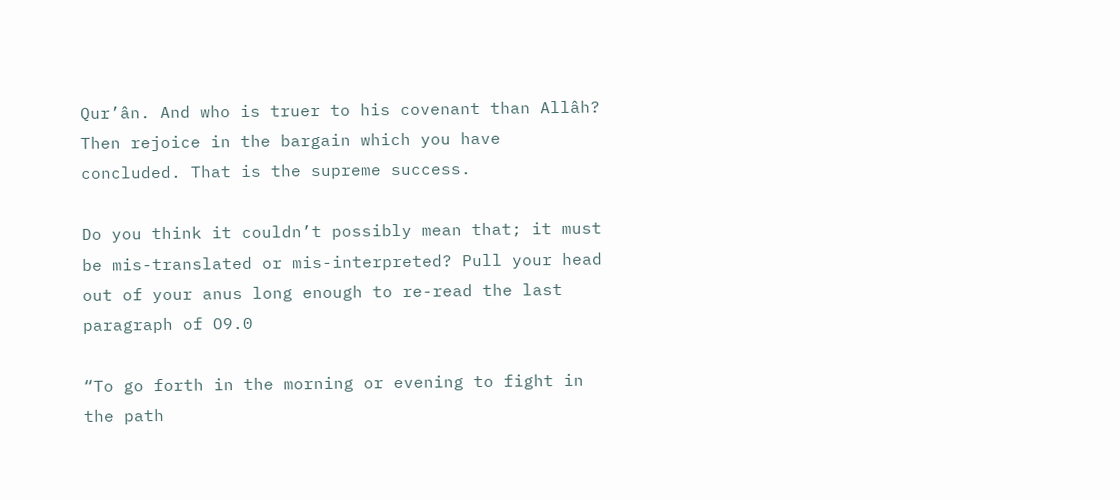Qur’ân. And who is truer to his covenant than Allâh? Then rejoice in the bargain which you have concluded. That is the supreme success.

Do you think it couldn’t possibly mean that; it must be mis-translated or mis-interpreted? Pull your head out of your anus long enough to re-read the last paragraph of O9.0

“To go forth in the morning or evening to fight in the path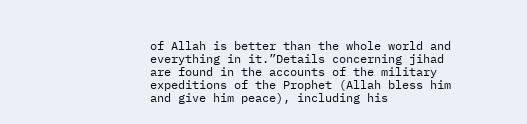of Allah is better than the whole world and everything in it.”Details concerning jihad are found in the accounts of the military expeditions of the Prophet (Allah bless him and give him peace), including his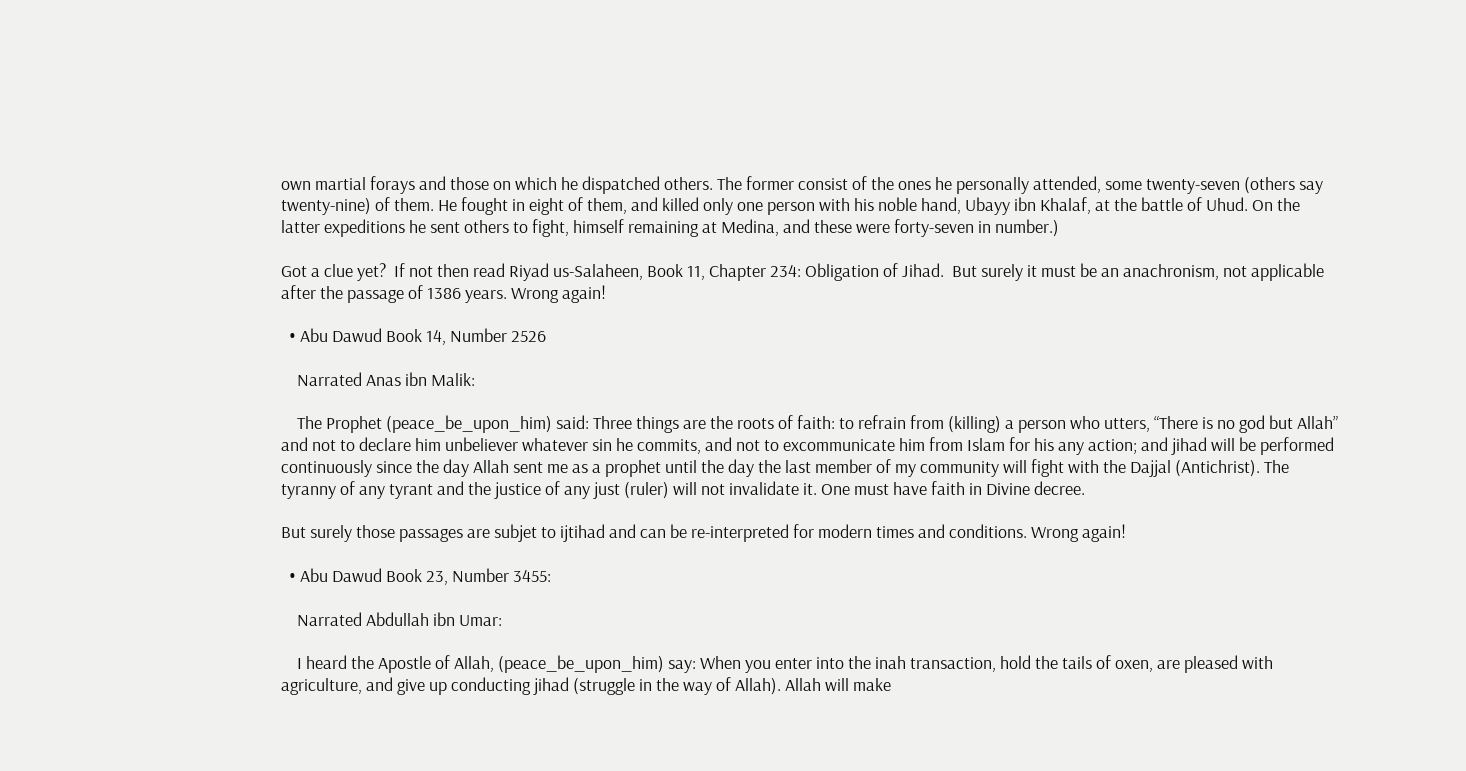own martial forays and those on which he dispatched others. The former consist of the ones he personally attended, some twenty-seven (others say twenty-nine) of them. He fought in eight of them, and killed only one person with his noble hand, Ubayy ibn Khalaf, at the battle of Uhud. On the latter expeditions he sent others to fight, himself remaining at Medina, and these were forty-seven in number.)

Got a clue yet?  If not then read Riyad us-Salaheen, Book 11, Chapter 234: Obligation of Jihad.  But surely it must be an anachronism, not applicable after the passage of 1386 years. Wrong again!

  • Abu Dawud Book 14, Number 2526

    Narrated Anas ibn Malik:

    The Prophet (peace_be_upon_him) said: Three things are the roots of faith: to refrain from (killing) a person who utters, “There is no god but Allah” and not to declare him unbeliever whatever sin he commits, and not to excommunicate him from Islam for his any action; and jihad will be performed continuously since the day Allah sent me as a prophet until the day the last member of my community will fight with the Dajjal (Antichrist). The tyranny of any tyrant and the justice of any just (ruler) will not invalidate it. One must have faith in Divine decree.

But surely those passages are subjet to ijtihad and can be re-interpreted for modern times and conditions. Wrong again!

  • Abu Dawud Book 23, Number 3455:

    Narrated Abdullah ibn Umar:

    I heard the Apostle of Allah, (peace_be_upon_him) say: When you enter into the inah transaction, hold the tails of oxen, are pleased with agriculture, and give up conducting jihad (struggle in the way of Allah). Allah will make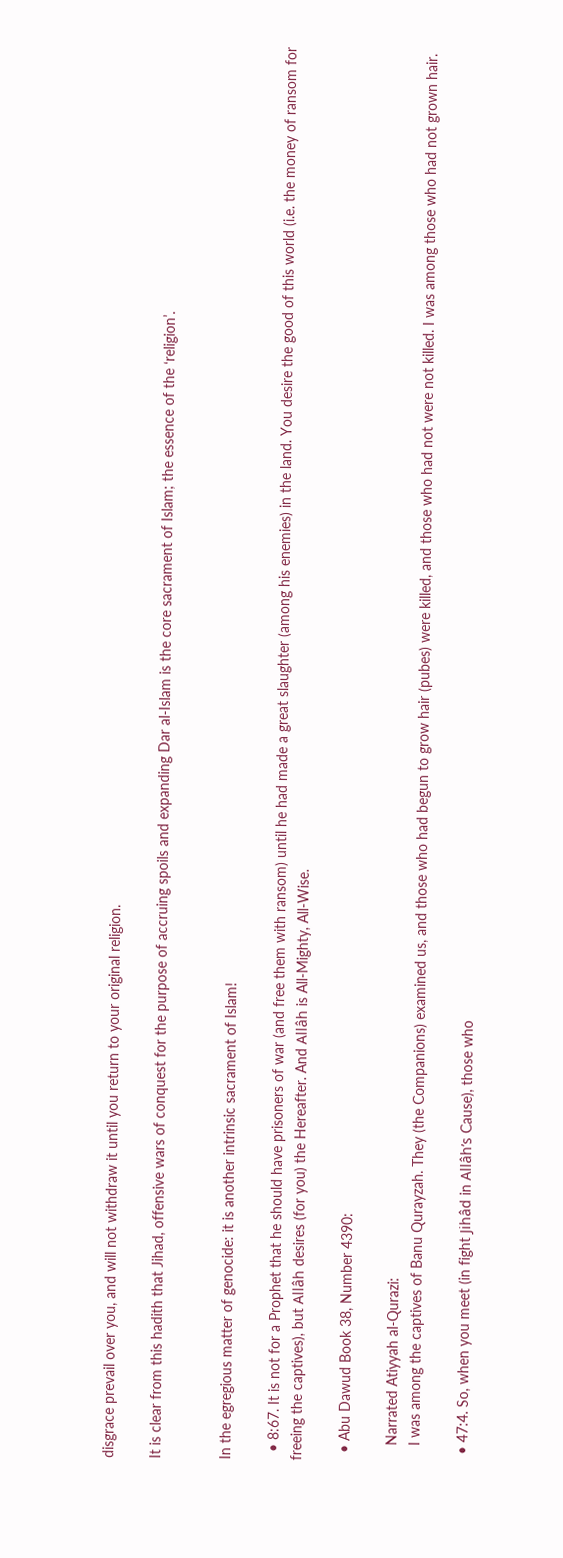disgrace prevail over you, and will not withdraw it until you return to your original religion.

It is clear from this hadith that Jihad, offensive wars of conquest for the purpose of accruing spoils and expanding Dar al-Islam is the core sacrament of Islam; the essence of the ‘religion’.


In the egregious matter of genocide: it is another intrinsic sacrament of Islam!

  • 8:67. It is not for a Prophet that he should have prisoners of war (and free them with ransom) until he had made a great slaughter (among his enemies) in the land. You desire the good of this world (i.e. the money of ransom for freeing the captives), but Allâh desires (for you) the Hereafter. And Allâh is All-Mighty, All-Wise.

  • Abu Dawud Book 38, Number 4390:

    Narrated Atiyyah al-Qurazi:
    I was among the captives of Banu Qurayzah. They (the Companions) examined us, and those who had begun to grow hair (pubes) were killed, and those who had not were not killed. I was among those who had not grown hair.

  • 47:4. So, when you meet (in fight Jihâd in Allâh’s Cause), those who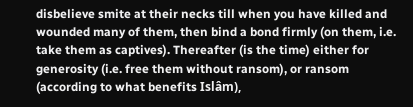disbelieve smite at their necks till when you have killed and wounded many of them, then bind a bond firmly (on them, i.e. take them as captives). Thereafter (is the time) either for generosity (i.e. free them without ransom), or ransom (according to what benefits Islâm),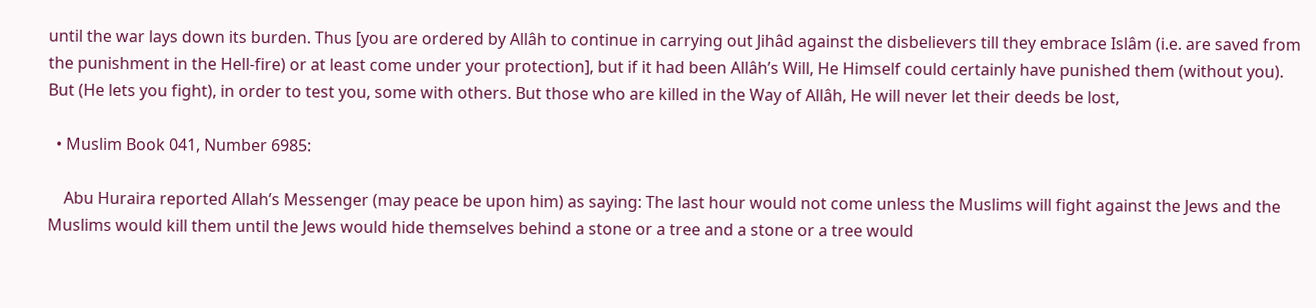until the war lays down its burden. Thus [you are ordered by Allâh to continue in carrying out Jihâd against the disbelievers till they embrace Islâm (i.e. are saved from the punishment in the Hell-fire) or at least come under your protection], but if it had been Allâh’s Will, He Himself could certainly have punished them (without you). But (He lets you fight), in order to test you, some with others. But those who are killed in the Way of Allâh, He will never let their deeds be lost,

  • Muslim Book 041, Number 6985:

    Abu Huraira reported Allah’s Messenger (may peace be upon him) as saying: The last hour would not come unless the Muslims will fight against the Jews and the Muslims would kill them until the Jews would hide themselves behind a stone or a tree and a stone or a tree would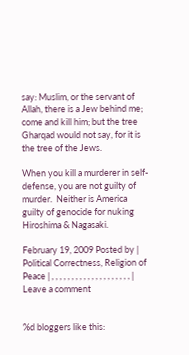say: Muslim, or the servant of Allah, there is a Jew behind me; come and kill him; but the tree Gharqad would not say, for it is the tree of the Jews.

When you kill a murderer in self-defense, you are not guilty of murder.  Neither is America guilty of genocide for nuking Hiroshima & Nagasaki.

February 19, 2009 Posted by | Political Correctness, Religion of Peace | , , , , , , , , , , , , , , , , , , , , | Leave a comment


%d bloggers like this: